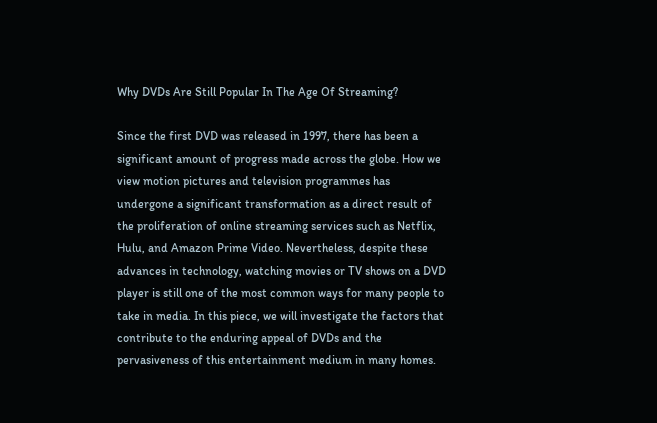Why DVDs Are Still Popular In The Age Of Streaming?

Since the first DVD was released in 1997, there has been a significant amount of progress made across the globe. How we view motion pictures and television programmes has undergone a significant transformation as a direct result of the proliferation of online streaming services such as Netflix, Hulu, and Amazon Prime Video. Nevertheless, despite these advances in technology, watching movies or TV shows on a DVD player is still one of the most common ways for many people to take in media. In this piece, we will investigate the factors that contribute to the enduring appeal of DVDs and the pervasiveness of this entertainment medium in many homes.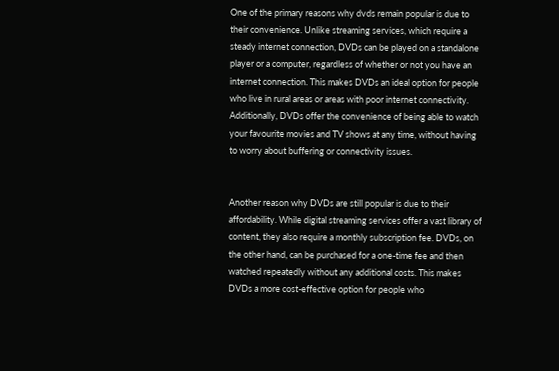One of the primary reasons why dvds remain popular is due to their convenience. Unlike streaming services, which require a steady internet connection, DVDs can be played on a standalone player or a computer, regardless of whether or not you have an internet connection. This makes DVDs an ideal option for people who live in rural areas or areas with poor internet connectivity. Additionally, DVDs offer the convenience of being able to watch your favourite movies and TV shows at any time, without having to worry about buffering or connectivity issues.


Another reason why DVDs are still popular is due to their affordability. While digital streaming services offer a vast library of content, they also require a monthly subscription fee. DVDs, on the other hand, can be purchased for a one-time fee and then watched repeatedly without any additional costs. This makes DVDs a more cost-effective option for people who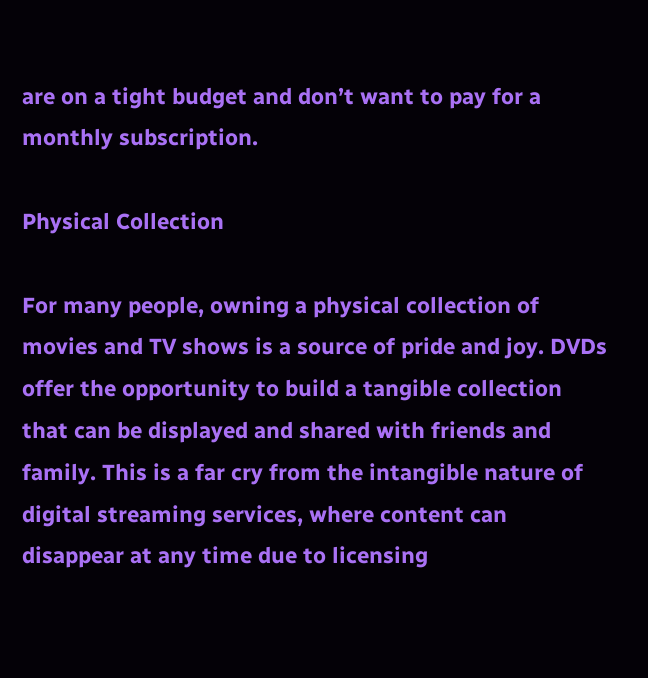are on a tight budget and don’t want to pay for a monthly subscription.

Physical Collection

For many people, owning a physical collection of movies and TV shows is a source of pride and joy. DVDs offer the opportunity to build a tangible collection that can be displayed and shared with friends and family. This is a far cry from the intangible nature of digital streaming services, where content can disappear at any time due to licensing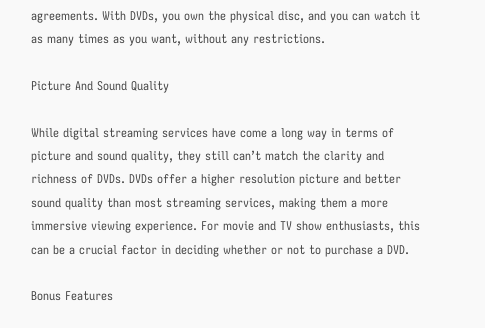agreements. With DVDs, you own the physical disc, and you can watch it as many times as you want, without any restrictions.

Picture And Sound Quality

While digital streaming services have come a long way in terms of picture and sound quality, they still can’t match the clarity and richness of DVDs. DVDs offer a higher resolution picture and better sound quality than most streaming services, making them a more immersive viewing experience. For movie and TV show enthusiasts, this can be a crucial factor in deciding whether or not to purchase a DVD.

Bonus Features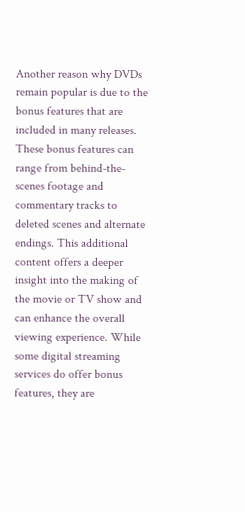Another reason why DVDs remain popular is due to the bonus features that are included in many releases. These bonus features can range from behind-the-scenes footage and commentary tracks to deleted scenes and alternate endings. This additional content offers a deeper insight into the making of the movie or TV show and can enhance the overall viewing experience. While some digital streaming services do offer bonus features, they are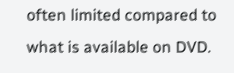often limited compared to what is available on DVD.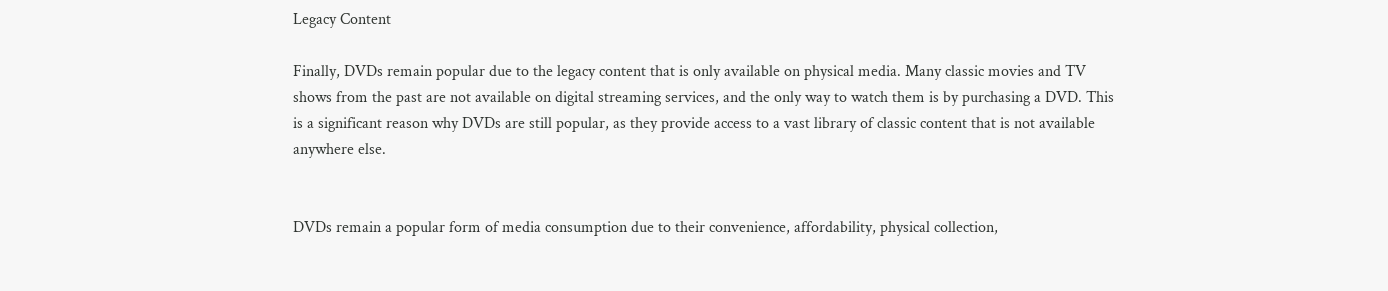Legacy Content

Finally, DVDs remain popular due to the legacy content that is only available on physical media. Many classic movies and TV shows from the past are not available on digital streaming services, and the only way to watch them is by purchasing a DVD. This is a significant reason why DVDs are still popular, as they provide access to a vast library of classic content that is not available anywhere else.


DVDs remain a popular form of media consumption due to their convenience, affordability, physical collection,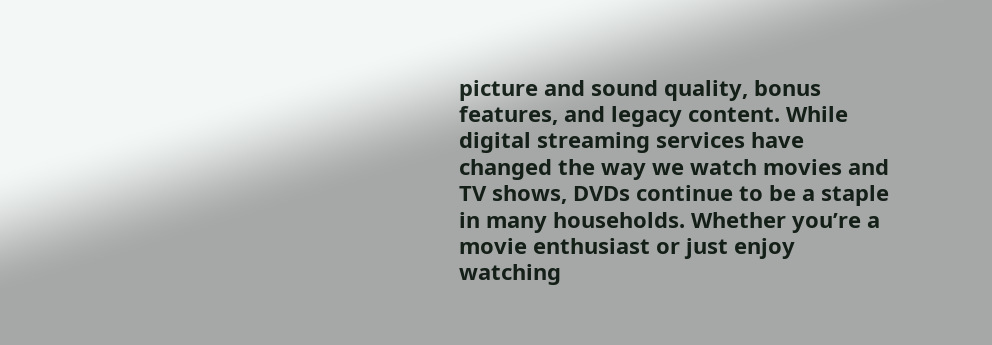picture and sound quality, bonus features, and legacy content. While digital streaming services have changed the way we watch movies and TV shows, DVDs continue to be a staple in many households. Whether you’re a movie enthusiast or just enjoy watching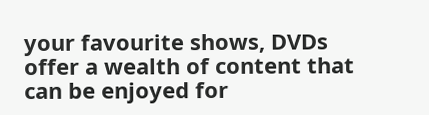your favourite shows, DVDs offer a wealth of content that can be enjoyed for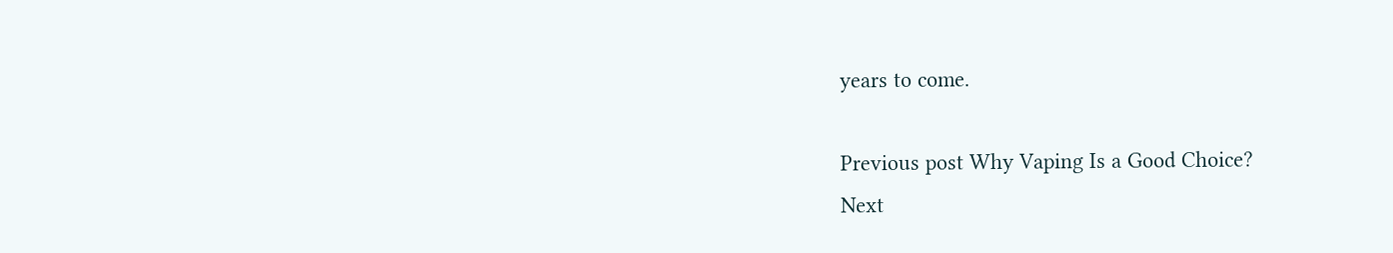years to come.

Previous post Why Vaping Is a Good Choice?
Next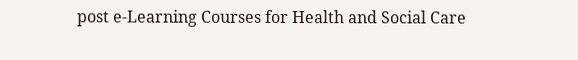post e-Learning Courses for Health and Social Care